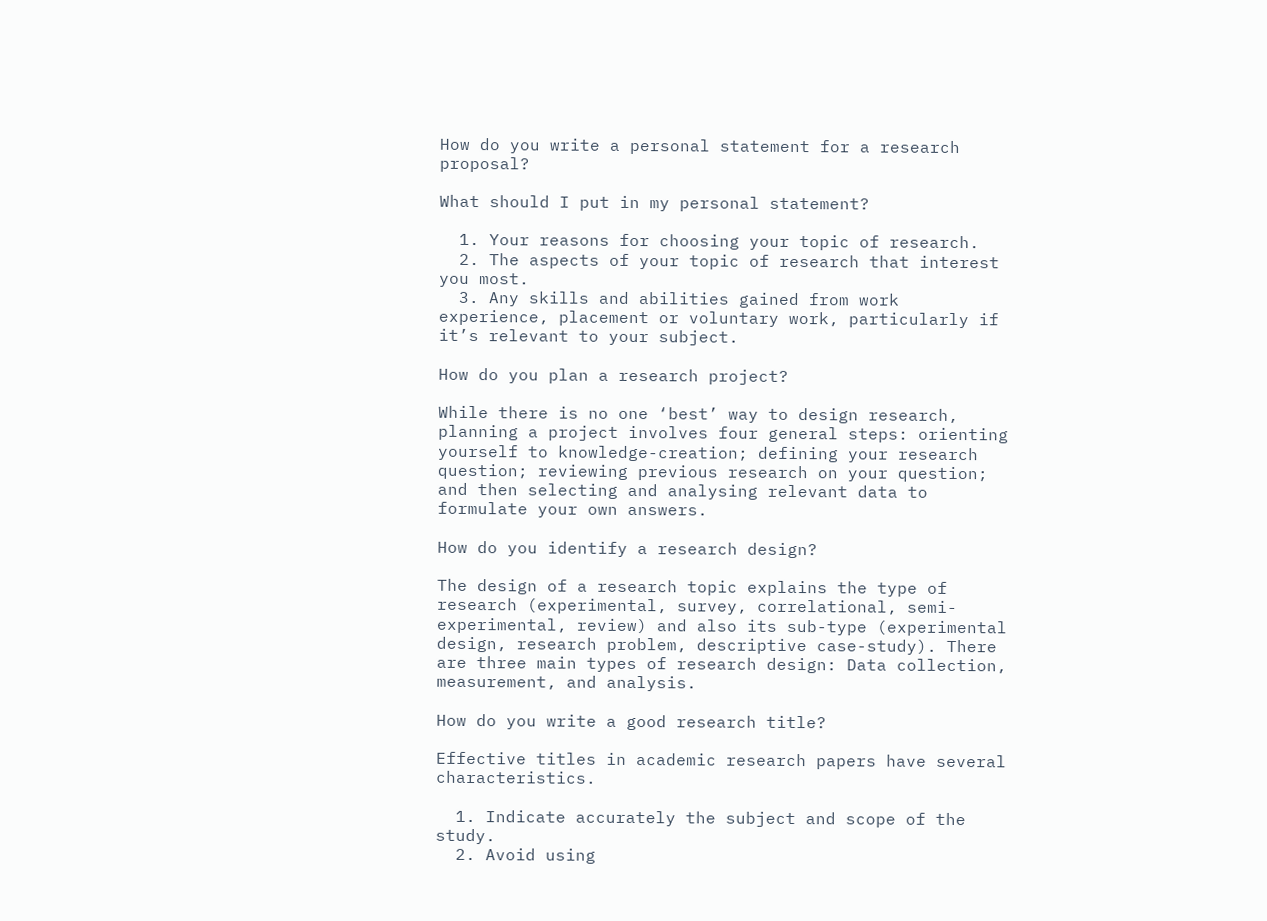How do you write a personal statement for a research proposal?

What should I put in my personal statement?

  1. Your reasons for choosing your topic of research.
  2. The aspects of your topic of research that interest you most.
  3. Any skills and abilities gained from work experience, placement or voluntary work, particularly if it’s relevant to your subject.

How do you plan a research project?

While there is no one ‘best’ way to design research, planning a project involves four general steps: orienting yourself to knowledge-creation; defining your research question; reviewing previous research on your question; and then selecting and analysing relevant data to formulate your own answers.

How do you identify a research design?

The design of a research topic explains the type of research (experimental, survey, correlational, semi-experimental, review) and also its sub-type (experimental design, research problem, descriptive case-study). There are three main types of research design: Data collection, measurement, and analysis.

How do you write a good research title?

Effective titles in academic research papers have several characteristics.

  1. Indicate accurately the subject and scope of the study.
  2. Avoid using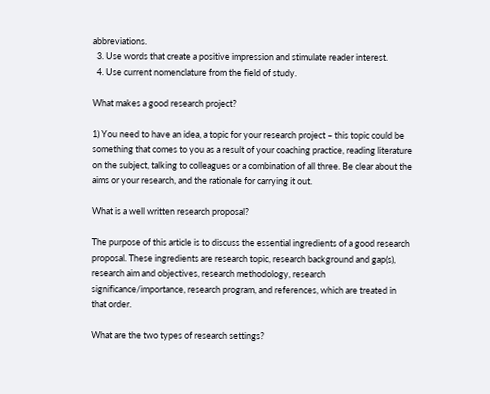abbreviations.
  3. Use words that create a positive impression and stimulate reader interest.
  4. Use current nomenclature from the field of study.

What makes a good research project?

1) You need to have an idea, a topic for your research project – this topic could be something that comes to you as a result of your coaching practice, reading literature on the subject, talking to colleagues or a combination of all three. Be clear about the aims or your research, and the rationale for carrying it out.

What is a well written research proposal?

The purpose of this article is to discuss the essential ingredients of a good research proposal. These ingredients are research topic, research background and gap(s), research aim and objectives, research methodology, research significance/importance, research program, and references, which are treated in that order.

What are the two types of research settings?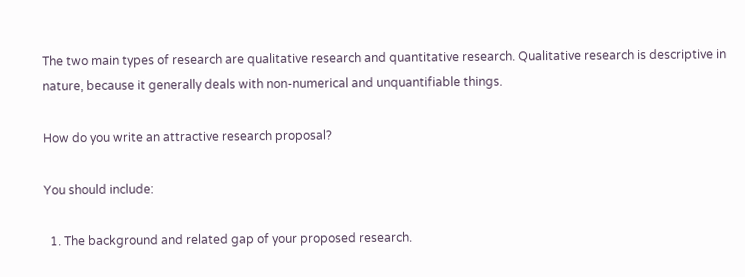The two main types of research are qualitative research and quantitative research. Qualitative research is descriptive in nature, because it generally deals with non-numerical and unquantifiable things.

How do you write an attractive research proposal?

You should include:

  1. The background and related gap of your proposed research.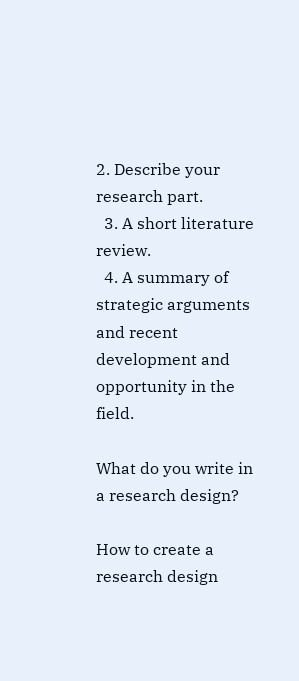2. Describe your research part.
  3. A short literature review.
  4. A summary of strategic arguments and recent development and opportunity in the field.

What do you write in a research design?

How to create a research design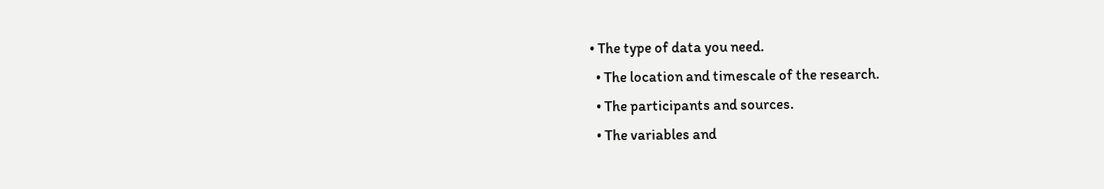• The type of data you need.
  • The location and timescale of the research.
  • The participants and sources.
  • The variables and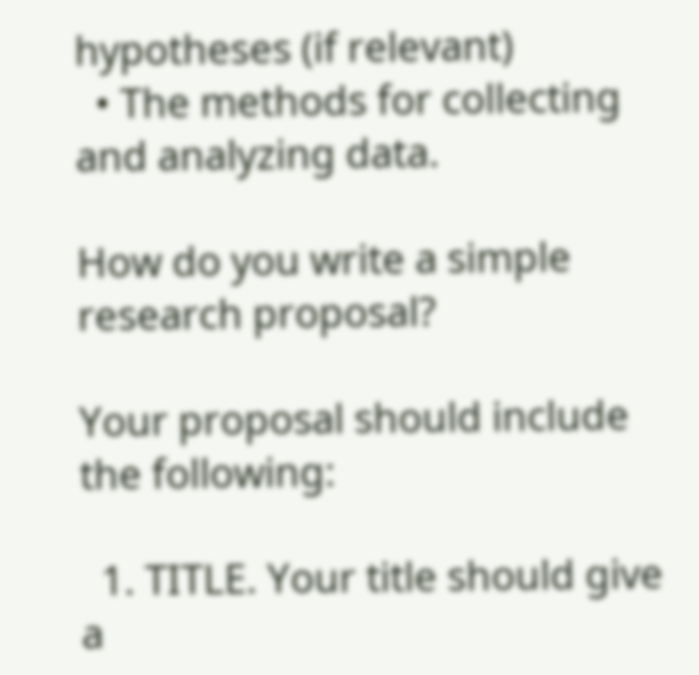hypotheses (if relevant)
  • The methods for collecting and analyzing data.

How do you write a simple research proposal?

Your proposal should include the following:

  1. TITLE. Your title should give a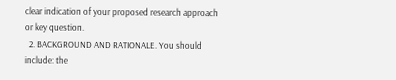clear indication of your proposed research approach or key question.
  2. BACKGROUND AND RATIONALE. You should include: the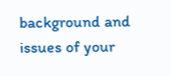background and issues of your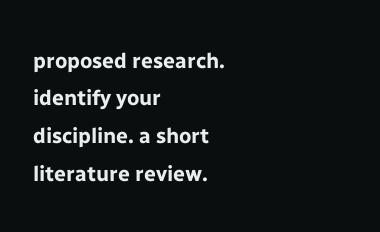proposed research. identify your discipline. a short literature review.